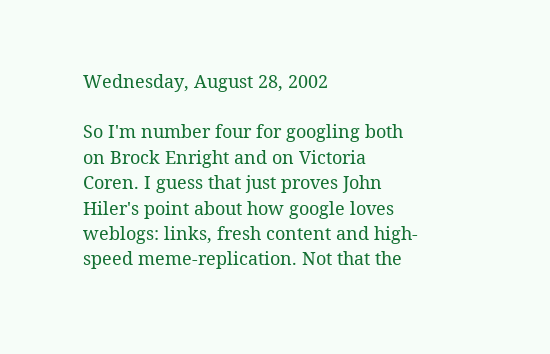Wednesday, August 28, 2002

So I'm number four for googling both on Brock Enright and on Victoria Coren. I guess that just proves John Hiler's point about how google loves weblogs: links, fresh content and high-speed meme-replication. Not that the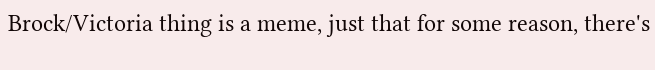Brock/Victoria thing is a meme, just that for some reason, there's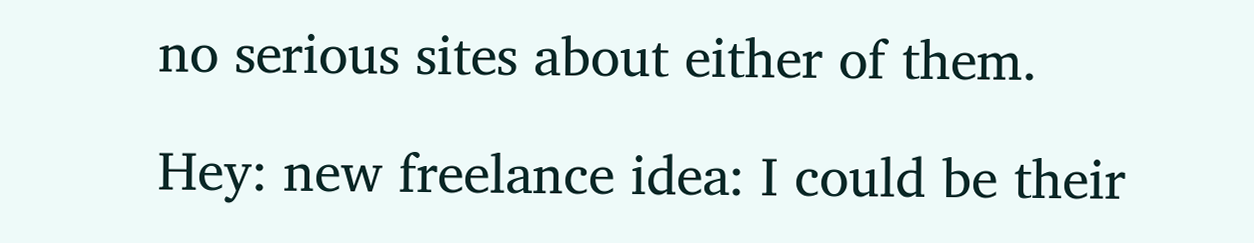no serious sites about either of them.

Hey: new freelance idea: I could be their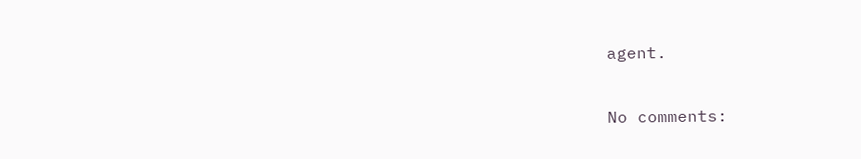agent.

No comments: